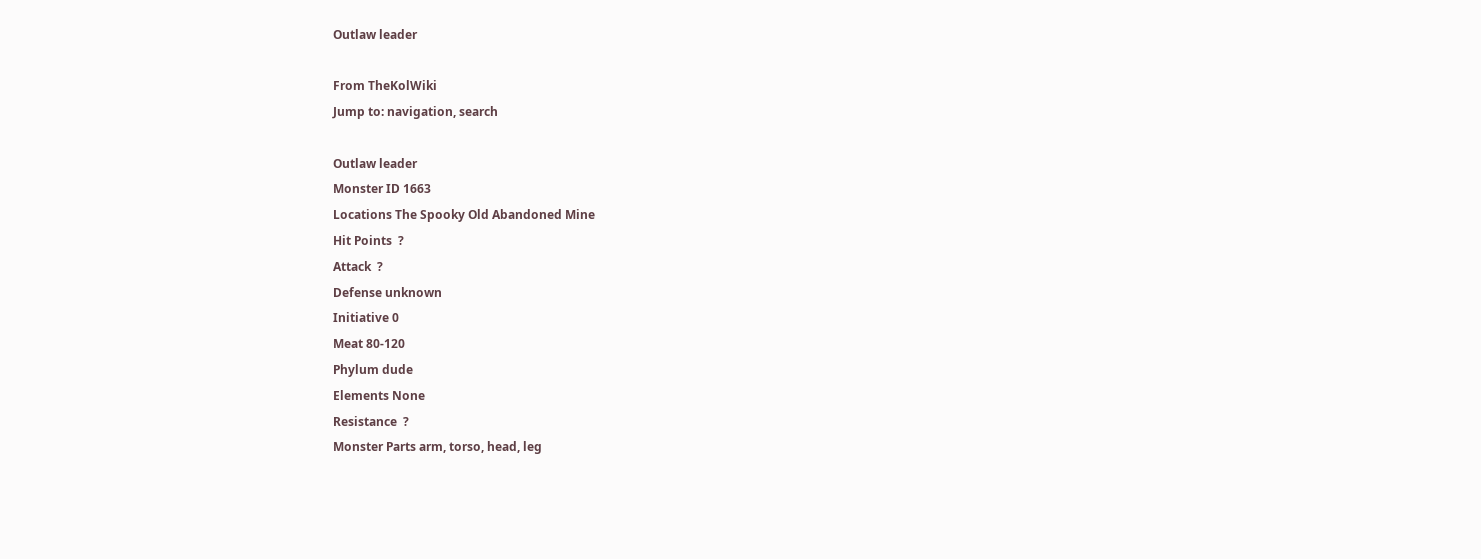Outlaw leader

From TheKolWiki
Jump to: navigation, search

Outlaw leader
Monster ID 1663
Locations The Spooky Old Abandoned Mine
Hit Points  ?
Attack  ?
Defense unknown
Initiative 0
Meat 80-120
Phylum dude
Elements None
Resistance  ?
Monster Parts arm, torso, head, leg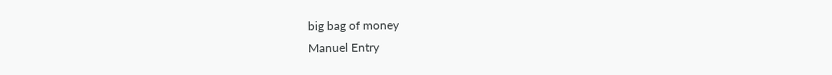big bag of money
Manuel Entry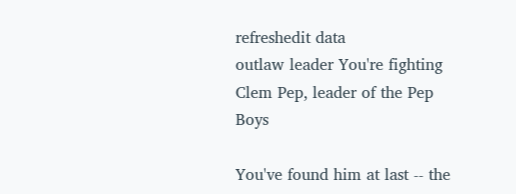refreshedit data
outlaw leader You're fighting Clem Pep, leader of the Pep Boys

You've found him at last -- the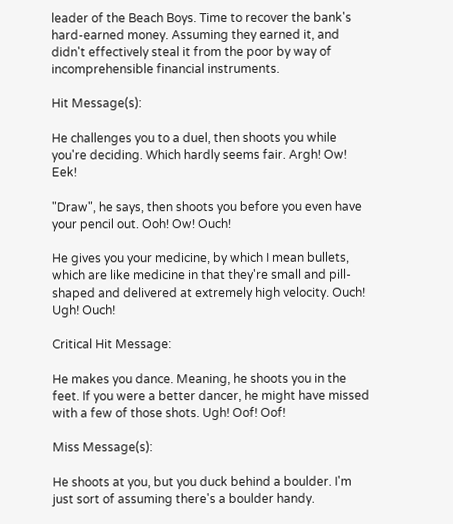leader of the Beach Boys. Time to recover the bank's hard-earned money. Assuming they earned it, and didn't effectively steal it from the poor by way of incomprehensible financial instruments.

Hit Message(s):

He challenges you to a duel, then shoots you while you're deciding. Which hardly seems fair. Argh! Ow! Eek!

"Draw", he says, then shoots you before you even have your pencil out. Ooh! Ow! Ouch!

He gives you your medicine, by which I mean bullets, which are like medicine in that they're small and pill-shaped and delivered at extremely high velocity. Ouch! Ugh! Ouch!

Critical Hit Message:

He makes you dance. Meaning, he shoots you in the feet. If you were a better dancer, he might have missed with a few of those shots. Ugh! Oof! Oof!

Miss Message(s):

He shoots at you, but you duck behind a boulder. I'm just sort of assuming there's a boulder handy.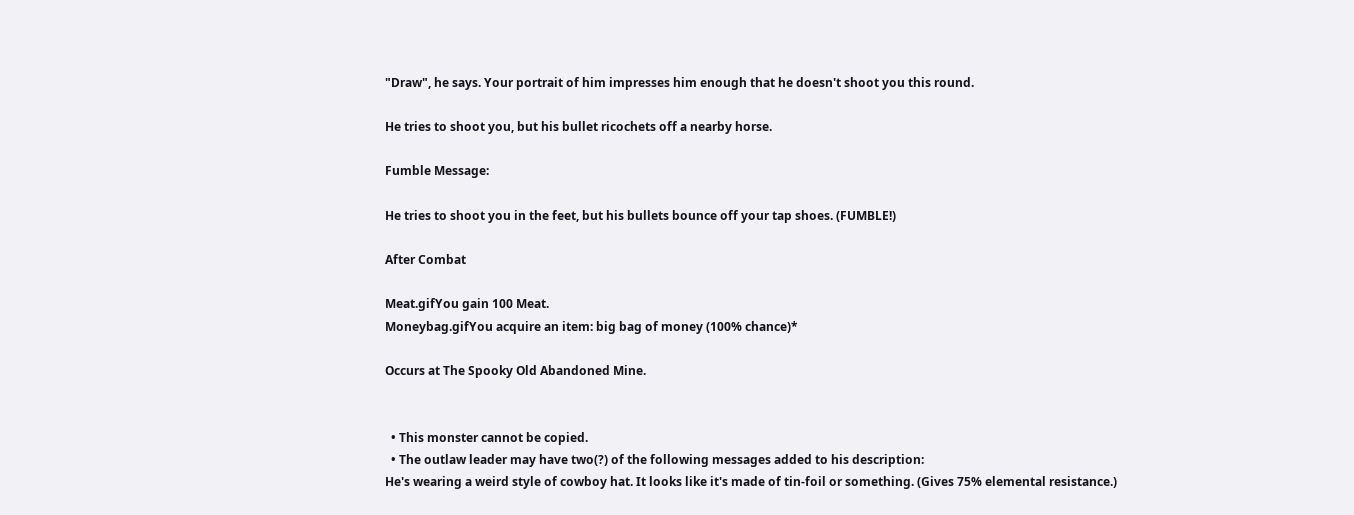"Draw", he says. Your portrait of him impresses him enough that he doesn't shoot you this round.

He tries to shoot you, but his bullet ricochets off a nearby horse.

Fumble Message:

He tries to shoot you in the feet, but his bullets bounce off your tap shoes. (FUMBLE!)

After Combat

Meat.gifYou gain 100 Meat.
Moneybag.gifYou acquire an item: big bag of money (100% chance)*

Occurs at The Spooky Old Abandoned Mine.


  • This monster cannot be copied.
  • The outlaw leader may have two(?) of the following messages added to his description:
He's wearing a weird style of cowboy hat. It looks like it's made of tin-foil or something. (Gives 75% elemental resistance.)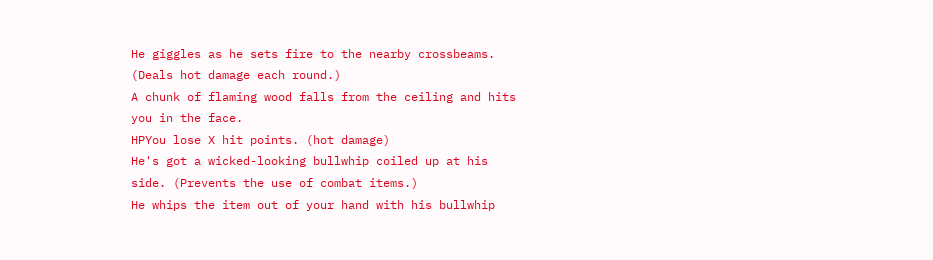He giggles as he sets fire to the nearby crossbeams. (Deals hot damage each round.)
A chunk of flaming wood falls from the ceiling and hits you in the face.
HPYou lose X hit points. (hot damage)
He's got a wicked-looking bullwhip coiled up at his side. (Prevents the use of combat items.)
He whips the item out of your hand with his bullwhip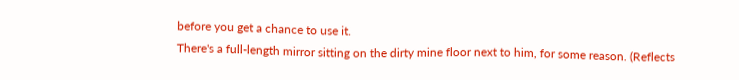before you get a chance to use it.
There's a full-length mirror sitting on the dirty mine floor next to him, for some reason. (Reflects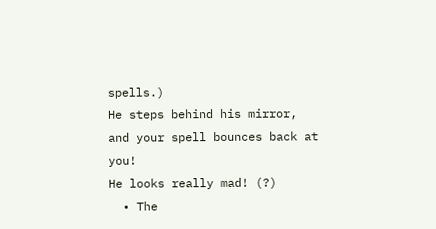spells.)
He steps behind his mirror, and your spell bounces back at you!
He looks really mad! (?)
  • The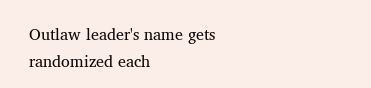Outlaw leader's name gets randomized each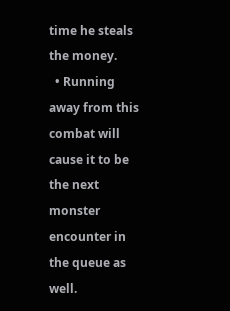time he steals the money.
  • Running away from this combat will cause it to be the next monster encounter in the queue as well.